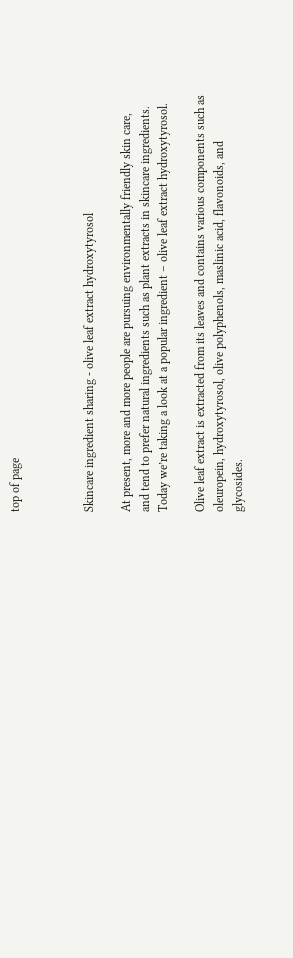top of page



Skincare ingredient sharing - olive leaf extract hydroxytyrosol

At present, more and more people are pursuing environmentally friendly skin care, and tend to prefer natural ingredients such as plant extracts in skincare ingredients. Today we’re taking a look at a popular ingredient – olive leaf extract hydroxytyrosol.

Olive leaf extract is extracted from its leaves and contains various components such as oleuropein, hydroxytyrosol, olive polyphenols, maslinic acid, flavonoids, and glycosides.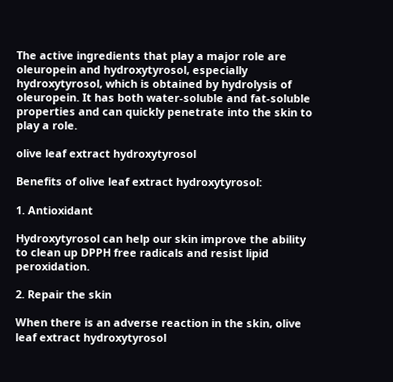The active ingredients that play a major role are oleuropein and hydroxytyrosol, especially hydroxytyrosol, which is obtained by hydrolysis of oleuropein. It has both water-soluble and fat-soluble properties and can quickly penetrate into the skin to play a role.

olive leaf extract hydroxytyrosol

Benefits of olive leaf extract hydroxytyrosol:

1. Antioxidant

Hydroxytyrosol can help our skin improve the ability to clean up DPPH free radicals and resist lipid peroxidation.

2. Repair the skin

When there is an adverse reaction in the skin, olive leaf extract hydroxytyrosol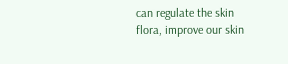can regulate the skin flora, improve our skin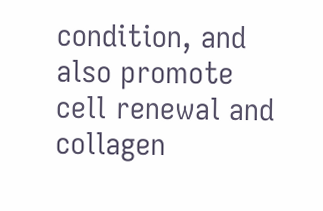condition, and also promote cell renewal and collagen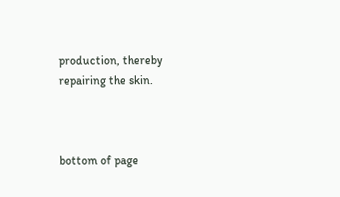production, thereby repairing the skin.



bottom of page